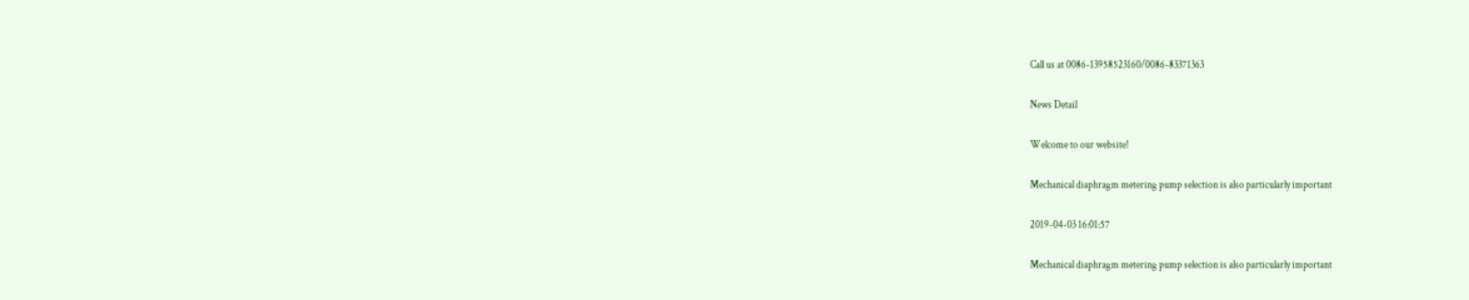Call us at 0086-13958523160/0086-83371363

News Detail

Welcome to our website!

Mechanical diaphragm metering pump selection is also particularly important

2019-04-03 16:01:57

Mechanical diaphragm metering pump selection is also particularly important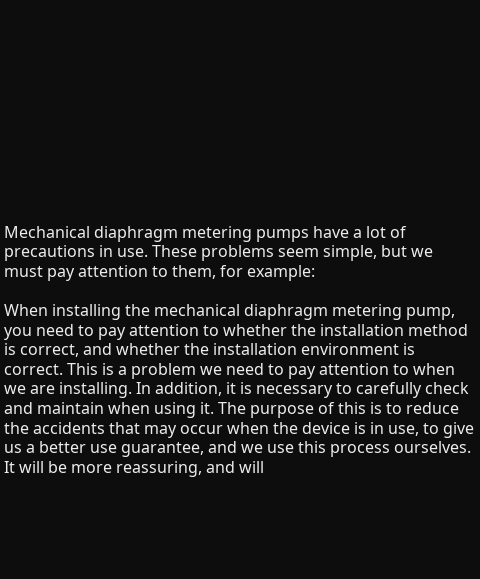Mechanical diaphragm metering pumps have a lot of precautions in use. These problems seem simple, but we must pay attention to them, for example:

When installing the mechanical diaphragm metering pump, you need to pay attention to whether the installation method is correct, and whether the installation environment is correct. This is a problem we need to pay attention to when we are installing. In addition, it is necessary to carefully check and maintain when using it. The purpose of this is to reduce the accidents that may occur when the device is in use, to give us a better use guarantee, and we use this process ourselves. It will be more reassuring, and will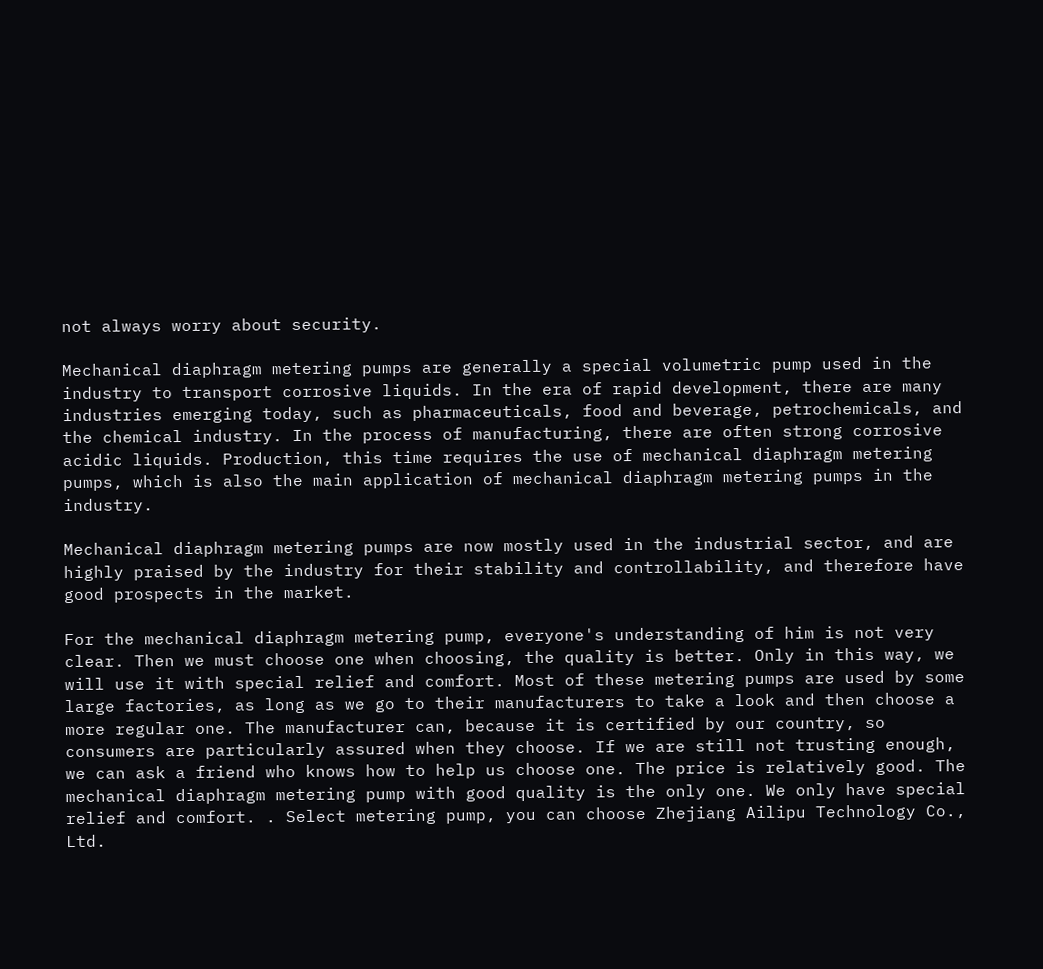not always worry about security.

Mechanical diaphragm metering pumps are generally a special volumetric pump used in the industry to transport corrosive liquids. In the era of rapid development, there are many industries emerging today, such as pharmaceuticals, food and beverage, petrochemicals, and the chemical industry. In the process of manufacturing, there are often strong corrosive acidic liquids. Production, this time requires the use of mechanical diaphragm metering pumps, which is also the main application of mechanical diaphragm metering pumps in the industry.

Mechanical diaphragm metering pumps are now mostly used in the industrial sector, and are highly praised by the industry for their stability and controllability, and therefore have good prospects in the market.

For the mechanical diaphragm metering pump, everyone's understanding of him is not very clear. Then we must choose one when choosing, the quality is better. Only in this way, we will use it with special relief and comfort. Most of these metering pumps are used by some large factories, as long as we go to their manufacturers to take a look and then choose a more regular one. The manufacturer can, because it is certified by our country, so consumers are particularly assured when they choose. If we are still not trusting enough, we can ask a friend who knows how to help us choose one. The price is relatively good. The mechanical diaphragm metering pump with good quality is the only one. We only have special relief and comfort. . Select metering pump, you can choose Zhejiang Ailipu Technology Co., Ltd.